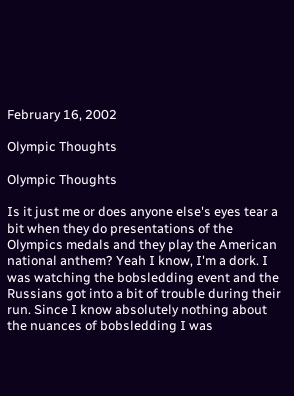February 16, 2002

Olympic Thoughts

Olympic Thoughts

Is it just me or does anyone else's eyes tear a bit when they do presentations of the Olympics medals and they play the American national anthem? Yeah I know, I'm a dork. I was watching the bobsledding event and the Russians got into a bit of trouble during their run. Since I know absolutely nothing about the nuances of bobsledding I was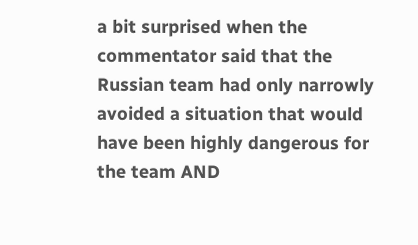a bit surprised when the commentator said that the Russian team had only narrowly avoided a situation that would have been highly dangerous for the team AND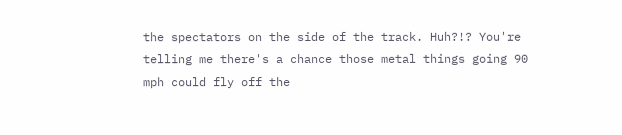the spectators on the side of the track. Huh?!? You're telling me there's a chance those metal things going 90 mph could fly off the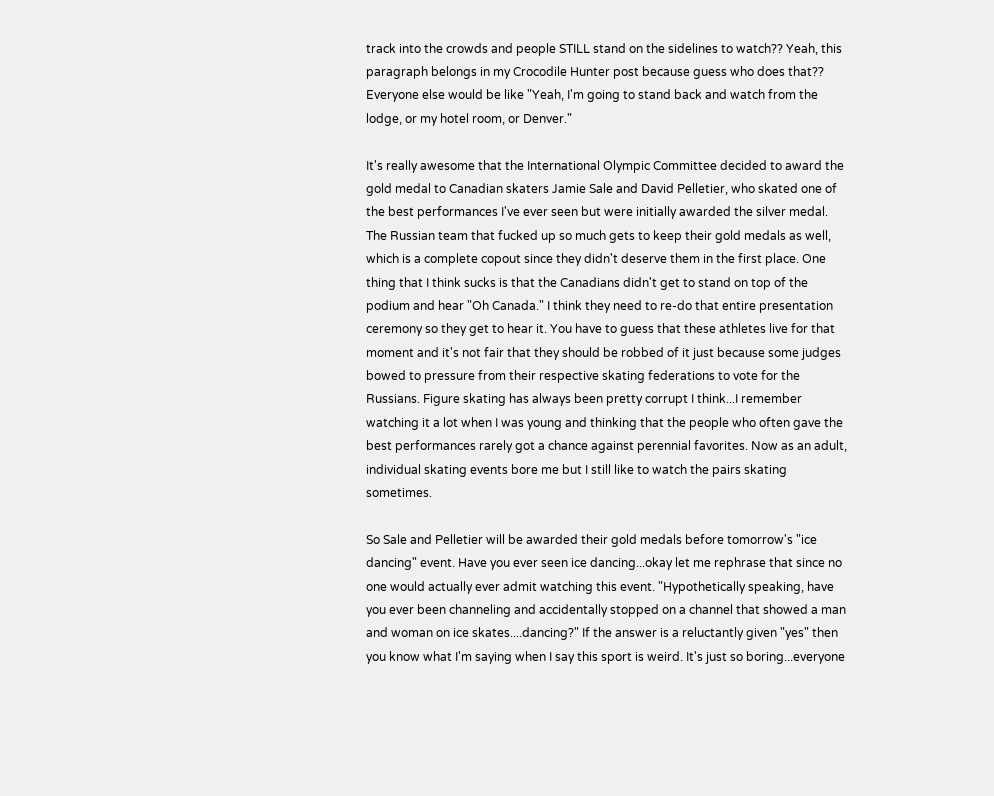track into the crowds and people STILL stand on the sidelines to watch?? Yeah, this paragraph belongs in my Crocodile Hunter post because guess who does that?? Everyone else would be like "Yeah, I'm going to stand back and watch from the lodge, or my hotel room, or Denver."

It's really awesome that the International Olympic Committee decided to award the gold medal to Canadian skaters Jamie Sale and David Pelletier, who skated one of the best performances I've ever seen but were initially awarded the silver medal. The Russian team that fucked up so much gets to keep their gold medals as well, which is a complete copout since they didn't deserve them in the first place. One thing that I think sucks is that the Canadians didn't get to stand on top of the podium and hear "Oh Canada." I think they need to re-do that entire presentation ceremony so they get to hear it. You have to guess that these athletes live for that moment and it's not fair that they should be robbed of it just because some judges bowed to pressure from their respective skating federations to vote for the Russians. Figure skating has always been pretty corrupt I think...I remember watching it a lot when I was young and thinking that the people who often gave the best performances rarely got a chance against perennial favorites. Now as an adult, individual skating events bore me but I still like to watch the pairs skating sometimes.

So Sale and Pelletier will be awarded their gold medals before tomorrow's "ice dancing" event. Have you ever seen ice dancing...okay let me rephrase that since no one would actually ever admit watching this event. "Hypothetically speaking, have you ever been channeling and accidentally stopped on a channel that showed a man and woman on ice skates....dancing?" If the answer is a reluctantly given "yes" then you know what I'm saying when I say this sport is weird. It's just so boring...everyone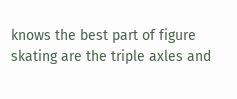knows the best part of figure skating are the triple axles and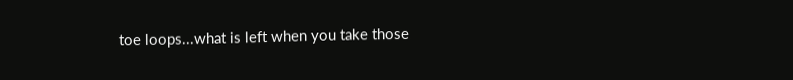toe loops...what is left when you take those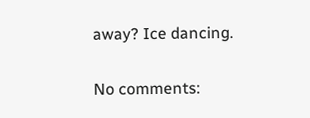away? Ice dancing.

No comments: